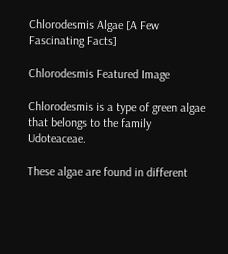Chlorodesmis Algae [A Few Fascinating Facts]

Chlorodesmis Featured Image

Chlorodesmis is a type of green algae that belongs to the family Udoteaceae.

These algae are found in different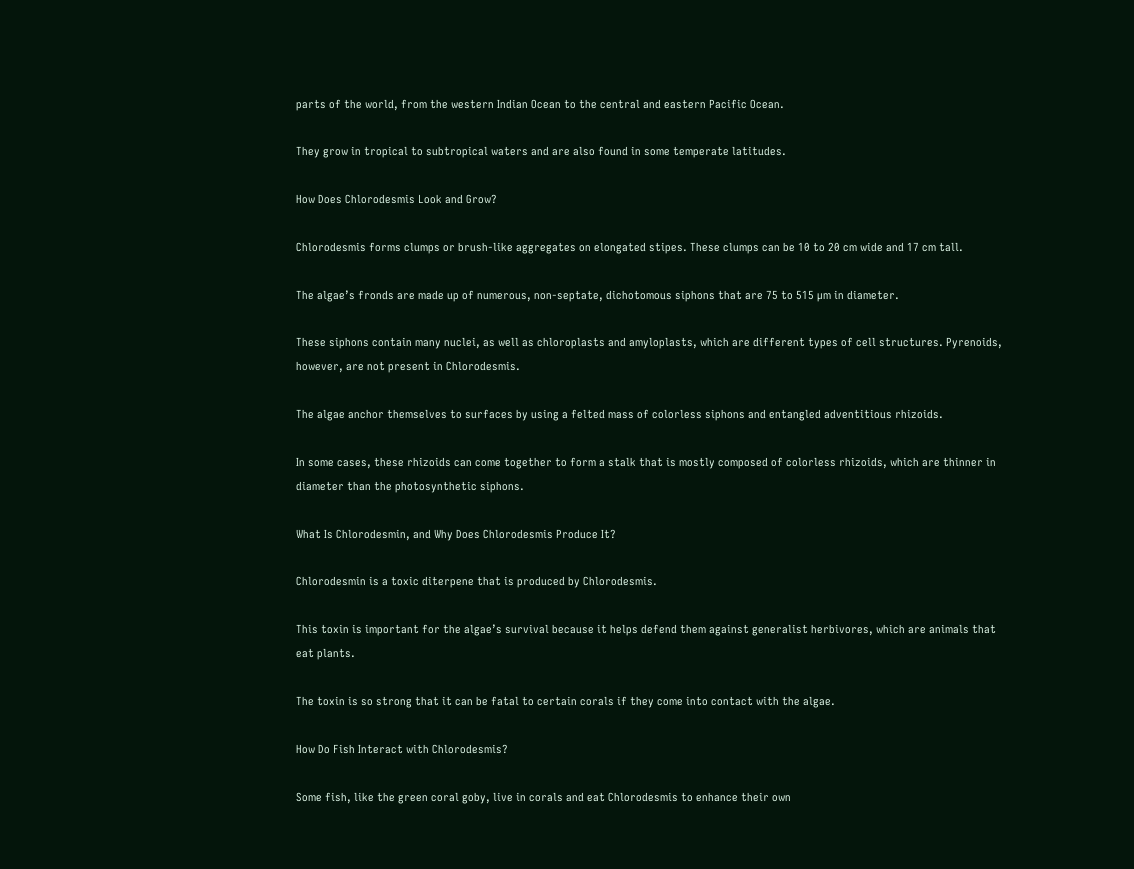parts of the world, from the western Indian Ocean to the central and eastern Pacific Ocean.

They grow in tropical to subtropical waters and are also found in some temperate latitudes.

How Does Chlorodesmis Look and Grow?

Chlorodesmis forms clumps or brush-like aggregates on elongated stipes. These clumps can be 10 to 20 cm wide and 17 cm tall.

The algae’s fronds are made up of numerous, non-septate, dichotomous siphons that are 75 to 515 µm in diameter.

These siphons contain many nuclei, as well as chloroplasts and amyloplasts, which are different types of cell structures. Pyrenoids, however, are not present in Chlorodesmis.

The algae anchor themselves to surfaces by using a felted mass of colorless siphons and entangled adventitious rhizoids.

In some cases, these rhizoids can come together to form a stalk that is mostly composed of colorless rhizoids, which are thinner in diameter than the photosynthetic siphons.

What Is Chlorodesmin, and Why Does Chlorodesmis Produce It?

Chlorodesmin is a toxic diterpene that is produced by Chlorodesmis.

This toxin is important for the algae’s survival because it helps defend them against generalist herbivores, which are animals that eat plants.

The toxin is so strong that it can be fatal to certain corals if they come into contact with the algae.

How Do Fish Interact with Chlorodesmis?

Some fish, like the green coral goby, live in corals and eat Chlorodesmis to enhance their own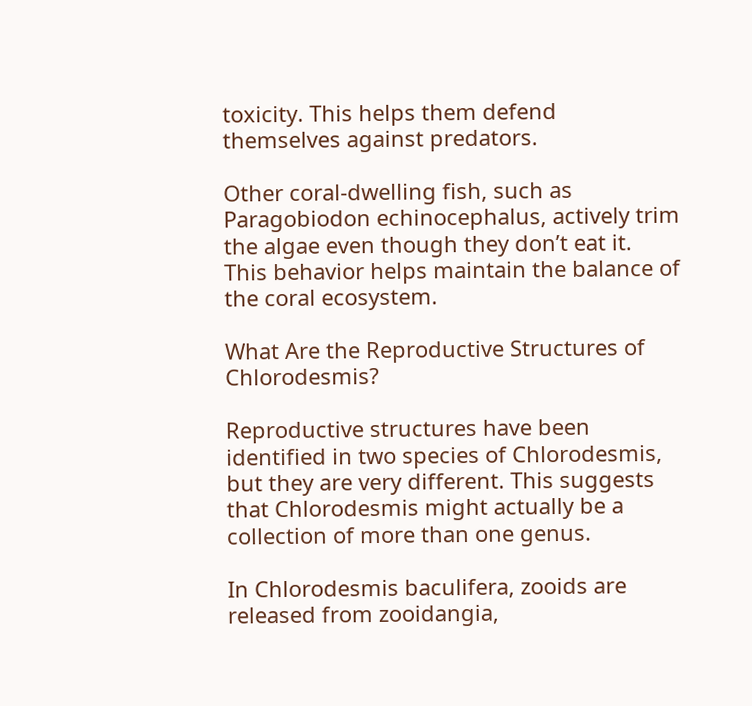toxicity. This helps them defend themselves against predators.

Other coral-dwelling fish, such as Paragobiodon echinocephalus, actively trim the algae even though they don’t eat it. This behavior helps maintain the balance of the coral ecosystem.

What Are the Reproductive Structures of Chlorodesmis?

Reproductive structures have been identified in two species of Chlorodesmis, but they are very different. This suggests that Chlorodesmis might actually be a collection of more than one genus.

In Chlorodesmis baculifera, zooids are released from zooidangia,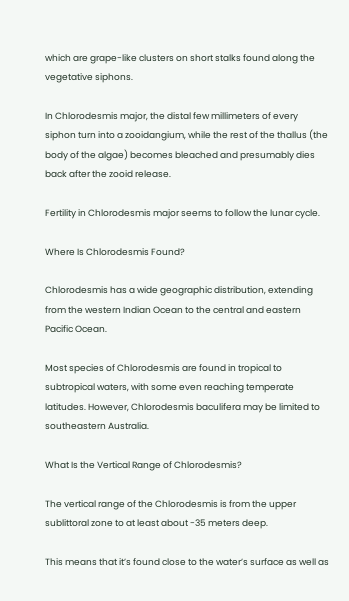which are grape-like clusters on short stalks found along the vegetative siphons.

In Chlorodesmis major, the distal few millimeters of every siphon turn into a zooidangium, while the rest of the thallus (the body of the algae) becomes bleached and presumably dies back after the zooid release.

Fertility in Chlorodesmis major seems to follow the lunar cycle.

Where Is Chlorodesmis Found?

Chlorodesmis has a wide geographic distribution, extending from the western Indian Ocean to the central and eastern Pacific Ocean.

Most species of Chlorodesmis are found in tropical to subtropical waters, with some even reaching temperate latitudes. However, Chlorodesmis baculifera may be limited to southeastern Australia.

What Is the Vertical Range of Chlorodesmis?

The vertical range of the Chlorodesmis is from the upper sublittoral zone to at least about -35 meters deep.

This means that it’s found close to the water’s surface as well as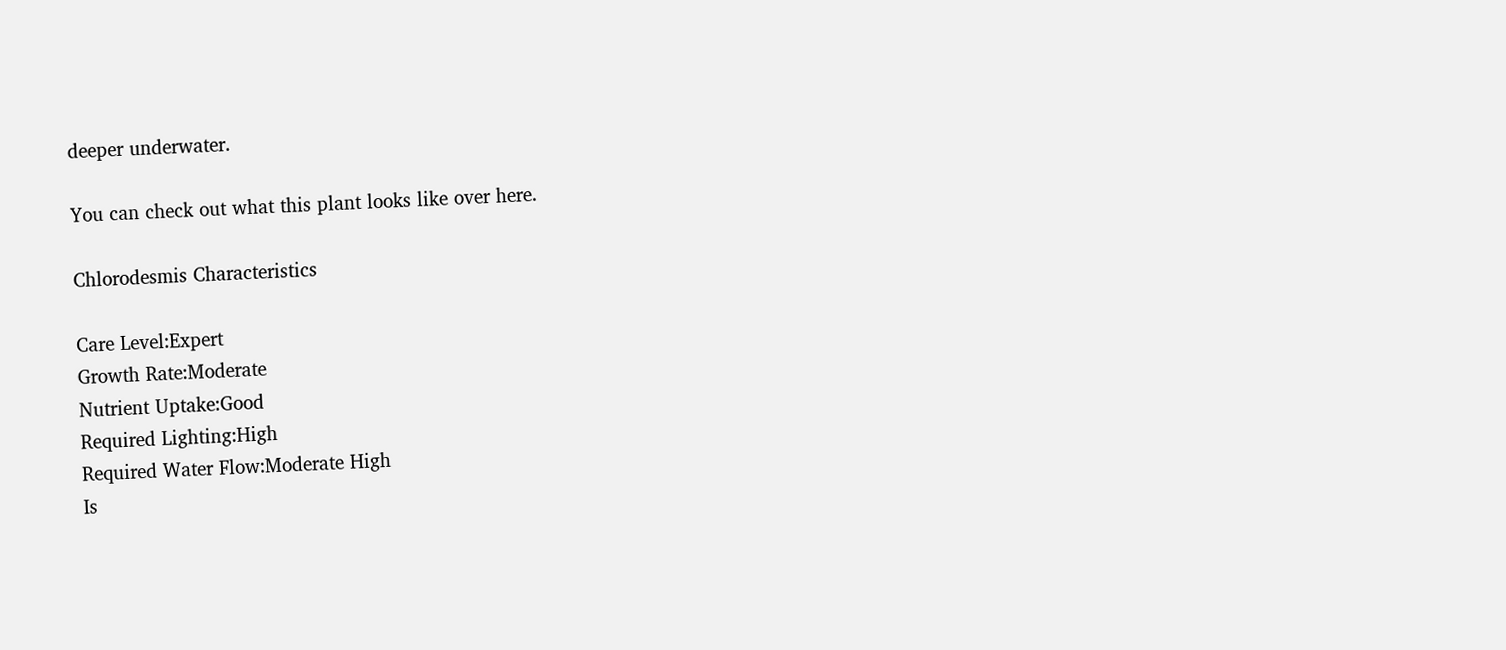deeper underwater.

You can check out what this plant looks like over here.

Chlorodesmis Characteristics

Care Level:Expert
Growth Rate:Moderate
Nutrient Uptake:Good
Required Lighting:High
Required Water Flow:Moderate High
Is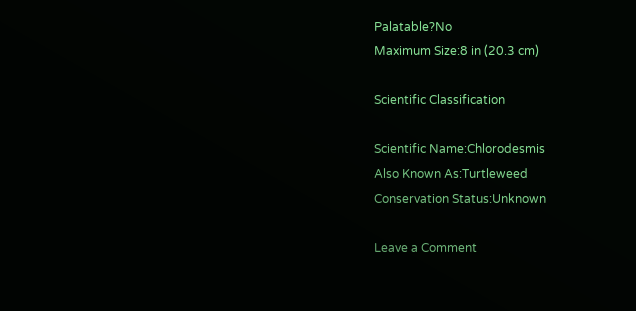Palatable?No
Maximum Size:8 in (20.3 cm)

Scientific Classification

Scientific Name:Chlorodesmis
Also Known As:Turtleweed
Conservation Status:Unknown

Leave a Comment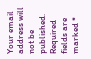Your email address will not be published. Required fields are marked *